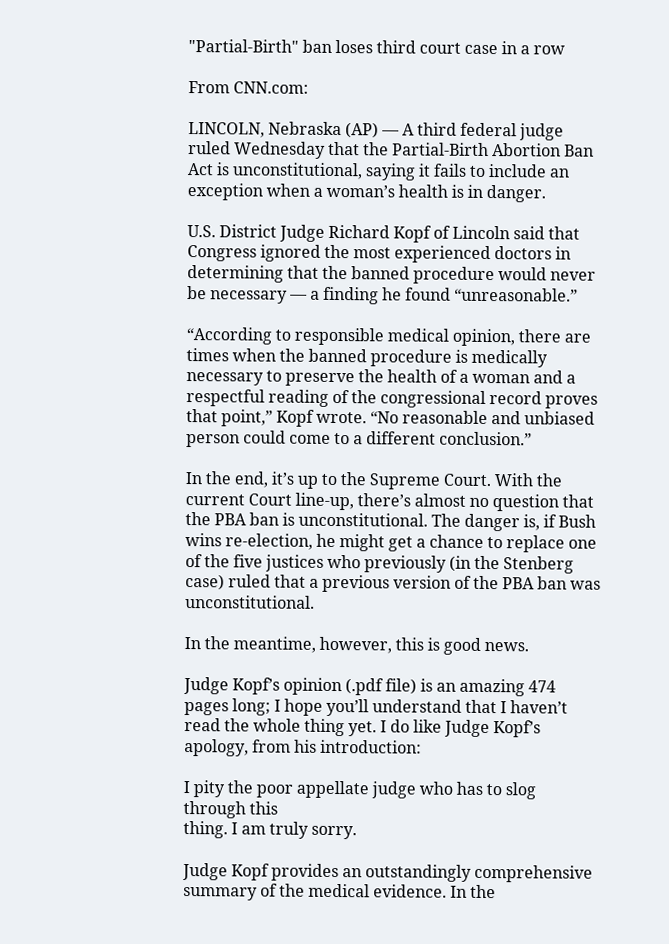"Partial-Birth" ban loses third court case in a row

From CNN.com:

LINCOLN, Nebraska (AP) — A third federal judge ruled Wednesday that the Partial-Birth Abortion Ban Act is unconstitutional, saying it fails to include an exception when a woman’s health is in danger.

U.S. District Judge Richard Kopf of Lincoln said that Congress ignored the most experienced doctors in determining that the banned procedure would never be necessary — a finding he found “unreasonable.”

“According to responsible medical opinion, there are times when the banned procedure is medically necessary to preserve the health of a woman and a respectful reading of the congressional record proves that point,” Kopf wrote. “No reasonable and unbiased person could come to a different conclusion.”

In the end, it’s up to the Supreme Court. With the current Court line-up, there’s almost no question that the PBA ban is unconstitutional. The danger is, if Bush wins re-election, he might get a chance to replace one of the five justices who previously (in the Stenberg case) ruled that a previous version of the PBA ban was unconstitutional.

In the meantime, however, this is good news.

Judge Kopf’s opinion (.pdf file) is an amazing 474 pages long; I hope you’ll understand that I haven’t read the whole thing yet. I do like Judge Kopf’s apology, from his introduction:

I pity the poor appellate judge who has to slog through this
thing. I am truly sorry.

Judge Kopf provides an outstandingly comprehensive summary of the medical evidence. In the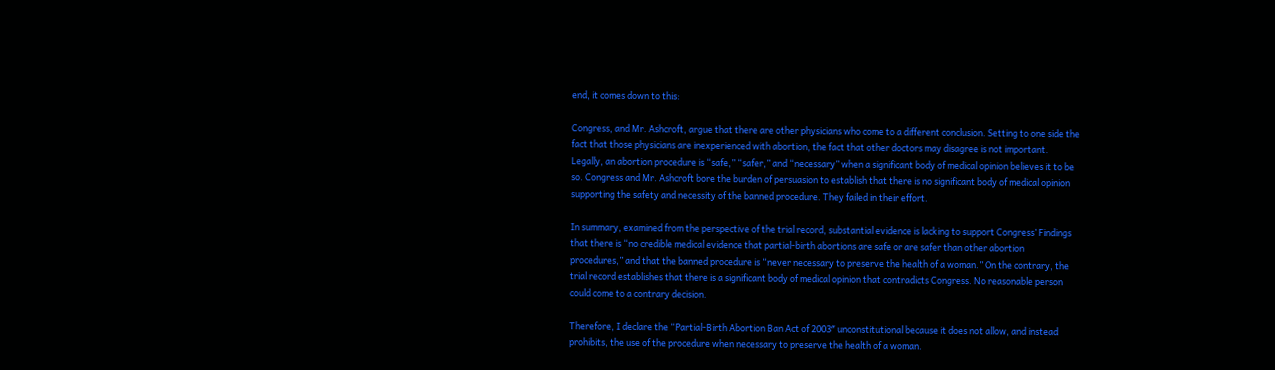end, it comes down to this:

Congress, and Mr. Ashcroft, argue that there are other physicians who come to a different conclusion. Setting to one side the fact that those physicians are inexperienced with abortion, the fact that other doctors may disagree is not important. Legally, an abortion procedure is “safe,” “safer,” and “necessary” when a significant body of medical opinion believes it to be so. Congress and Mr. Ashcroft bore the burden of persuasion to establish that there is no significant body of medical opinion supporting the safety and necessity of the banned procedure. They failed in their effort.

In summary, examined from the perspective of the trial record, substantial evidence is lacking to support Congress’ Findings that there is “no credible medical evidence that partial-birth abortions are safe or are safer than other abortion procedures,” and that the banned procedure is “never necessary to preserve the health of a woman.” On the contrary, the trial record establishes that there is a significant body of medical opinion that contradicts Congress. No reasonable person could come to a contrary decision.

Therefore, I declare the “Partial-Birth Abortion Ban Act of 2003″ unconstitutional because it does not allow, and instead prohibits, the use of the procedure when necessary to preserve the health of a woman.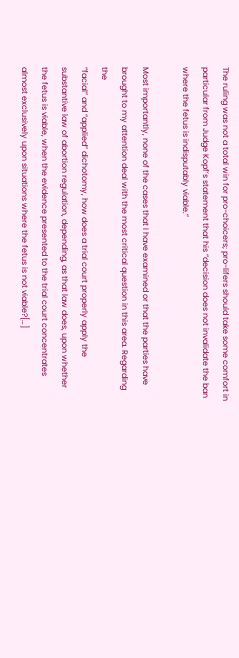The ruling was not a total win for pro-choicers; pro-lifers should take some comfort in particular from Judge Kopf’s statement that his “decision does not invalidate the ban where the fetus is indisputably viable.”

Most importantly, none of the cases that I have examined or that the parties have brought to my attention deal with the most critical question in this area. Regarding the
“facial” and “applied” dichotomy, how does a trial court properly apply the substantive law of abortion regulation, depending, as that law does, upon whether the fetus is viable, when the evidence presented to the trial court concentrates almost exclusively upon situations where the fetus is not viable?[…]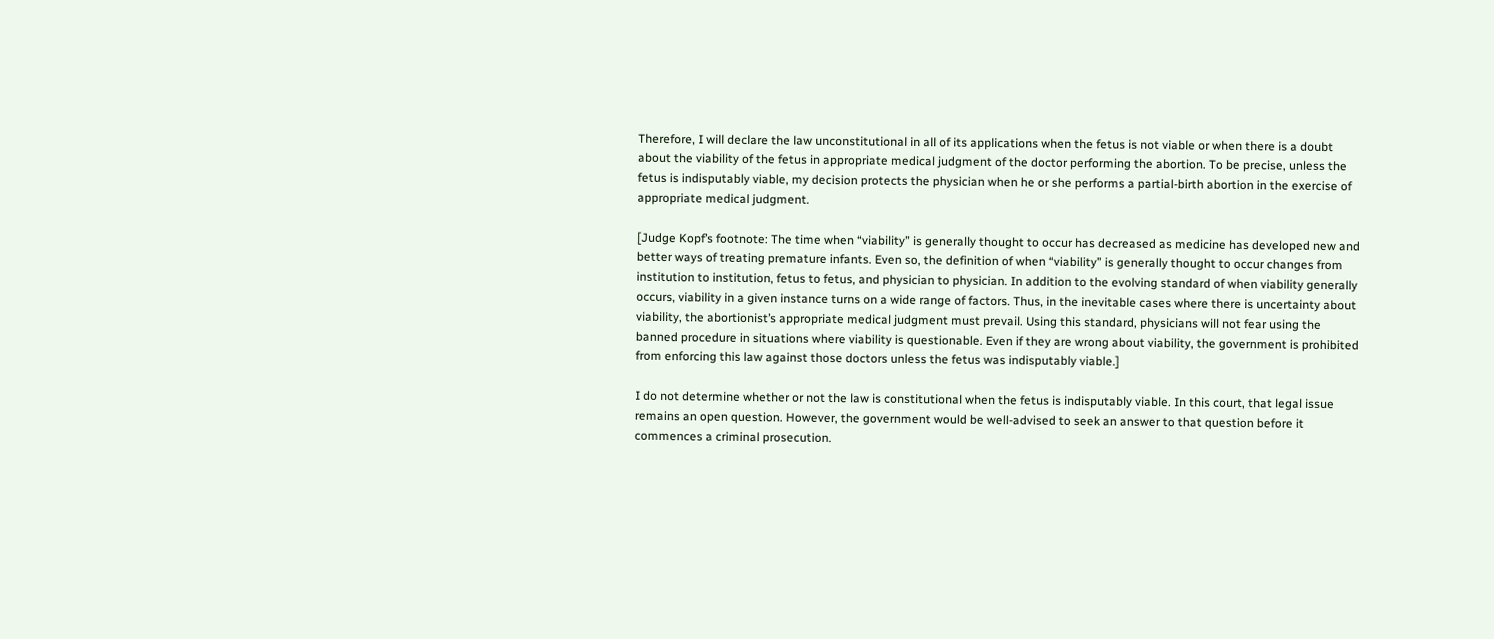Therefore, I will declare the law unconstitutional in all of its applications when the fetus is not viable or when there is a doubt about the viability of the fetus in appropriate medical judgment of the doctor performing the abortion. To be precise, unless the fetus is indisputably viable, my decision protects the physician when he or she performs a partial-birth abortion in the exercise of appropriate medical judgment.

[Judge Kopf’s footnote: The time when “viability” is generally thought to occur has decreased as medicine has developed new and better ways of treating premature infants. Even so, the definition of when “viability” is generally thought to occur changes from institution to institution, fetus to fetus, and physician to physician. In addition to the evolving standard of when viability generally occurs, viability in a given instance turns on a wide range of factors. Thus, in the inevitable cases where there is uncertainty about viability, the abortionist’s appropriate medical judgment must prevail. Using this standard, physicians will not fear using the banned procedure in situations where viability is questionable. Even if they are wrong about viability, the government is prohibited from enforcing this law against those doctors unless the fetus was indisputably viable.]

I do not determine whether or not the law is constitutional when the fetus is indisputably viable. In this court, that legal issue remains an open question. However, the government would be well-advised to seek an answer to that question before it commences a criminal prosecution.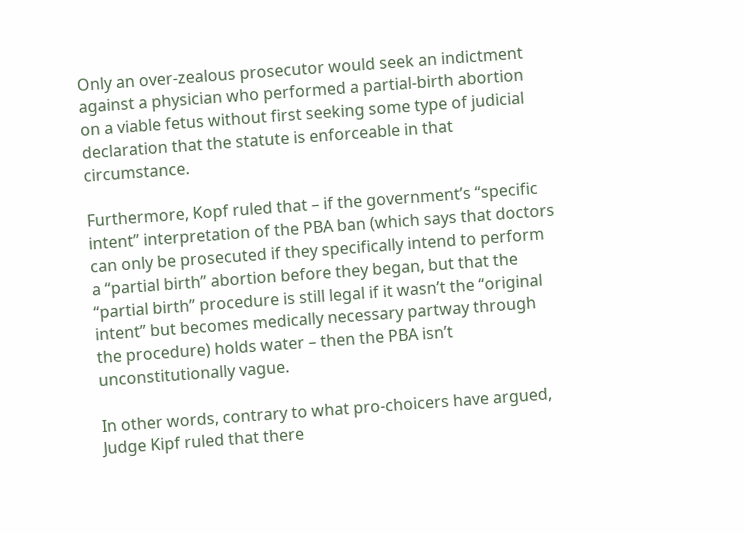Only an over-zealous prosecutor would seek an indictment against a physician who performed a partial-birth abortion on a viable fetus without first seeking some type of judicial declaration that the statute is enforceable in that circumstance.

Furthermore, Kopf ruled that – if the government’s “specific intent” interpretation of the PBA ban (which says that doctors can only be prosecuted if they specifically intend to perform a “partial birth” abortion before they began, but that the “partial birth” procedure is still legal if it wasn’t the “original intent” but becomes medically necessary partway through the procedure) holds water – then the PBA isn’t unconstitutionally vague.

In other words, contrary to what pro-choicers have argued, Judge Kipf ruled that there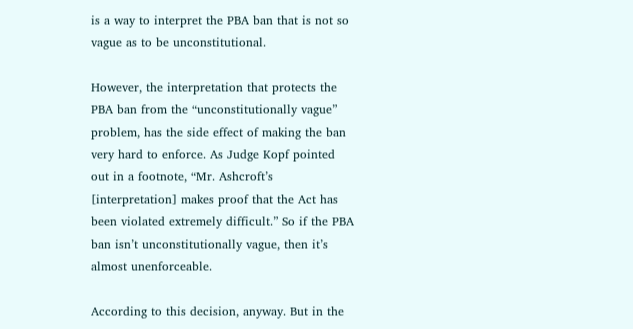is a way to interpret the PBA ban that is not so vague as to be unconstitutional.

However, the interpretation that protects the PBA ban from the “unconstitutionally vague” problem, has the side effect of making the ban very hard to enforce. As Judge Kopf pointed out in a footnote, “Mr. Ashcroft’s [interpretation] makes proof that the Act has been violated extremely difficult.” So if the PBA ban isn’t unconstitutionally vague, then it’s almost unenforceable.

According to this decision, anyway. But in the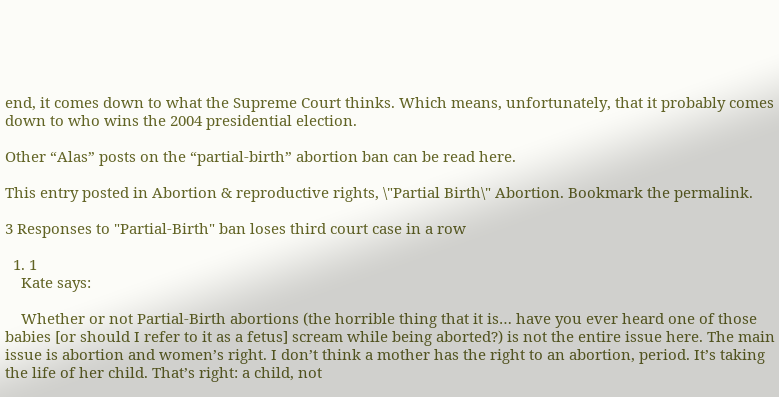end, it comes down to what the Supreme Court thinks. Which means, unfortunately, that it probably comes down to who wins the 2004 presidential election.

Other “Alas” posts on the “partial-birth” abortion ban can be read here.

This entry posted in Abortion & reproductive rights, \"Partial Birth\" Abortion. Bookmark the permalink.

3 Responses to "Partial-Birth" ban loses third court case in a row

  1. 1
    Kate says:

    Whether or not Partial-Birth abortions (the horrible thing that it is… have you ever heard one of those babies [or should I refer to it as a fetus] scream while being aborted?) is not the entire issue here. The main issue is abortion and women’s right. I don’t think a mother has the right to an abortion, period. It’s taking the life of her child. That’s right: a child, not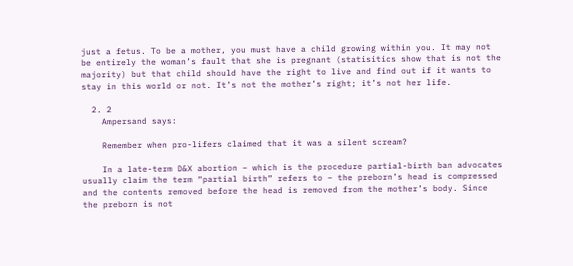just a fetus. To be a mother, you must have a child growing within you. It may not be entirely the woman’s fault that she is pregnant (statisitics show that is not the majority) but that child should have the right to live and find out if it wants to stay in this world or not. It’s not the mother’s right; it’s not her life.

  2. 2
    Ampersand says:

    Remember when pro-lifers claimed that it was a silent scream?

    In a late-term D&X abortion – which is the procedure partial-birth ban advocates usually claim the term “partial birth” refers to – the preborn’s head is compressed and the contents removed before the head is removed from the mother’s body. Since the preborn is not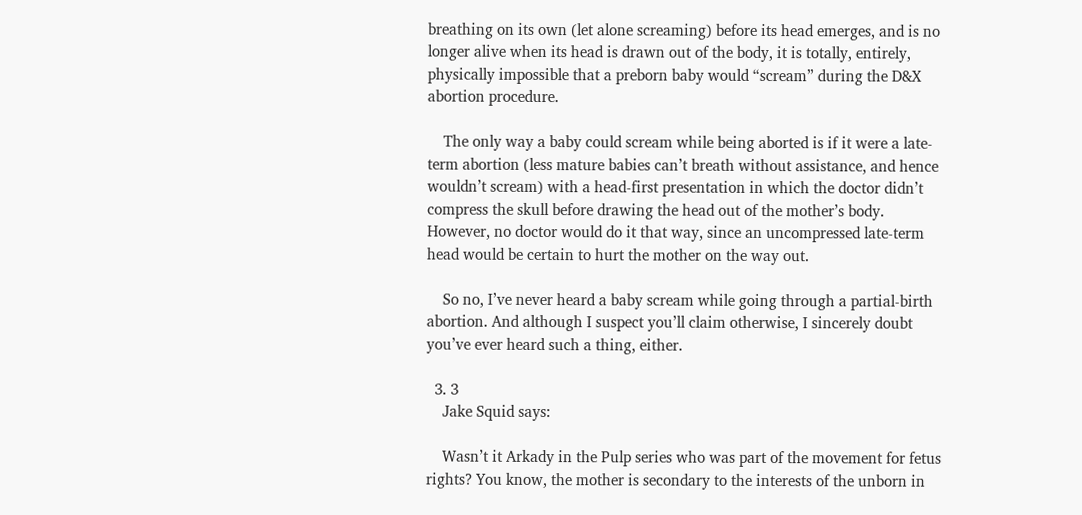breathing on its own (let alone screaming) before its head emerges, and is no longer alive when its head is drawn out of the body, it is totally, entirely, physically impossible that a preborn baby would “scream” during the D&X abortion procedure.

    The only way a baby could scream while being aborted is if it were a late-term abortion (less mature babies can’t breath without assistance, and hence wouldn’t scream) with a head-first presentation in which the doctor didn’t compress the skull before drawing the head out of the mother’s body. However, no doctor would do it that way, since an uncompressed late-term head would be certain to hurt the mother on the way out.

    So no, I’ve never heard a baby scream while going through a partial-birth abortion. And although I suspect you’ll claim otherwise, I sincerely doubt you’ve ever heard such a thing, either.

  3. 3
    Jake Squid says:

    Wasn’t it Arkady in the Pulp series who was part of the movement for fetus rights? You know, the mother is secondary to the interests of the unborn in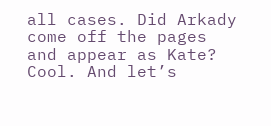all cases. Did Arkady come off the pages and appear as Kate? Cool. And let’s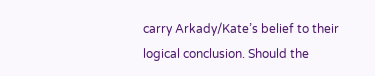carry Arkady/Kate’s belief to their logical conclusion. Should the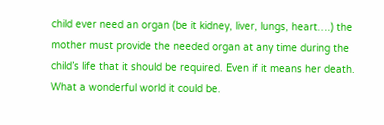child ever need an organ (be it kidney, liver, lungs, heart….) the mother must provide the needed organ at any time during the child’s life that it should be required. Even if it means her death. What a wonderful world it could be.